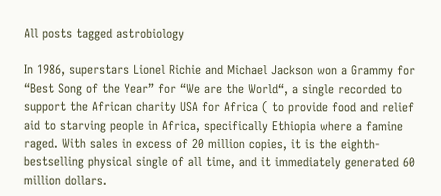All posts tagged astrobiology

In 1986, superstars Lionel Richie and Michael Jackson won a Grammy for “Best Song of the Year” for “We are the World“, a single recorded to support the African charity USA for Africa ( to provide food and relief aid to starving people in Africa, specifically Ethiopia where a famine raged. With sales in excess of 20 million copies, it is the eighth-bestselling physical single of all time, and it immediately generated 60 million dollars.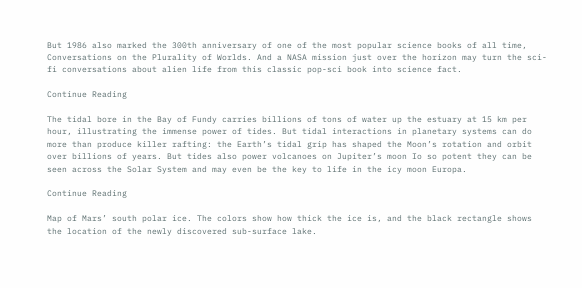But 1986 also marked the 300th anniversary of one of the most popular science books of all time, Conversations on the Plurality of Worlds. And a NASA mission just over the horizon may turn the sci-fi conversations about alien life from this classic pop-sci book into science fact.

Continue Reading

The tidal bore in the Bay of Fundy carries billions of tons of water up the estuary at 15 km per hour, illustrating the immense power of tides. But tidal interactions in planetary systems can do more than produce killer rafting: the Earth’s tidal grip has shaped the Moon’s rotation and orbit over billions of years. But tides also power volcanoes on Jupiter’s moon Io so potent they can be seen across the Solar System and may even be the key to life in the icy moon Europa.

Continue Reading

Map of Mars’ south polar ice. The colors show how thick the ice is, and the black rectangle shows the location of the newly discovered sub-surface lake.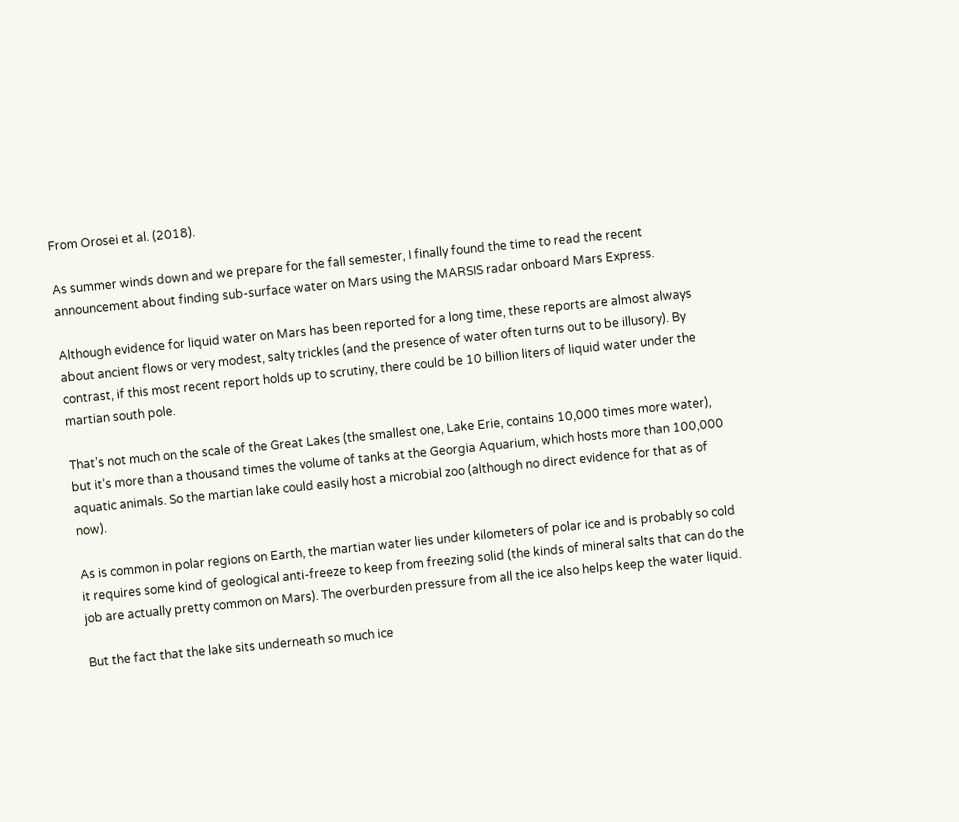From Orosei et al. (2018).

As summer winds down and we prepare for the fall semester, I finally found the time to read the recent announcement about finding sub-surface water on Mars using the MARSIS radar onboard Mars Express.

Although evidence for liquid water on Mars has been reported for a long time, these reports are almost always about ancient flows or very modest, salty trickles (and the presence of water often turns out to be illusory). By contrast, if this most recent report holds up to scrutiny, there could be 10 billion liters of liquid water under the martian south pole.

That’s not much on the scale of the Great Lakes (the smallest one, Lake Erie, contains 10,000 times more water), but it’s more than a thousand times the volume of tanks at the Georgia Aquarium, which hosts more than 100,000 aquatic animals. So the martian lake could easily host a microbial zoo (although no direct evidence for that as of now).

As is common in polar regions on Earth, the martian water lies under kilometers of polar ice and is probably so cold it requires some kind of geological anti-freeze to keep from freezing solid (the kinds of mineral salts that can do the job are actually pretty common on Mars). The overburden pressure from all the ice also helps keep the water liquid.

But the fact that the lake sits underneath so much ice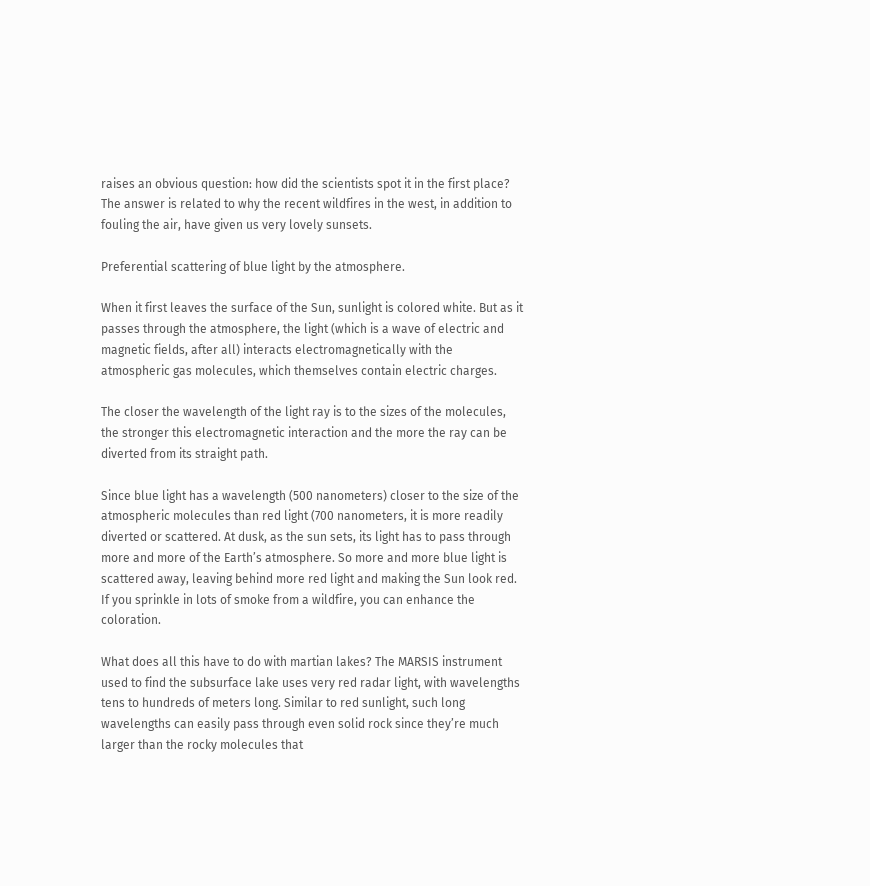raises an obvious question: how did the scientists spot it in the first place? The answer is related to why the recent wildfires in the west, in addition to fouling the air, have given us very lovely sunsets.

Preferential scattering of blue light by the atmosphere.

When it first leaves the surface of the Sun, sunlight is colored white. But as it passes through the atmosphere, the light (which is a wave of electric and magnetic fields, after all) interacts electromagnetically with the atmospheric gas molecules, which themselves contain electric charges.

The closer the wavelength of the light ray is to the sizes of the molecules, the stronger this electromagnetic interaction and the more the ray can be diverted from its straight path.

Since blue light has a wavelength (500 nanometers) closer to the size of the atmospheric molecules than red light (700 nanometers, it is more readily diverted or scattered. At dusk, as the sun sets, its light has to pass through more and more of the Earth’s atmosphere. So more and more blue light is scattered away, leaving behind more red light and making the Sun look red. If you sprinkle in lots of smoke from a wildfire, you can enhance the coloration.

What does all this have to do with martian lakes? The MARSIS instrument used to find the subsurface lake uses very red radar light, with wavelengths tens to hundreds of meters long. Similar to red sunlight, such long wavelengths can easily pass through even solid rock since they’re much larger than the rocky molecules that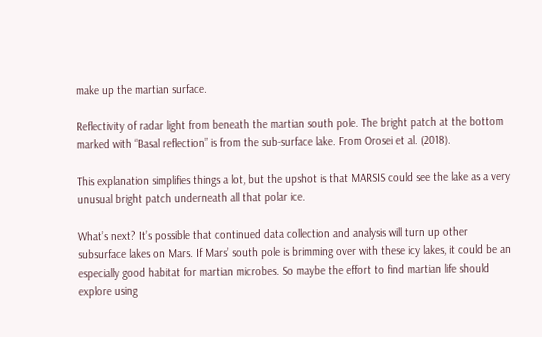make up the martian surface.

Reflectivity of radar light from beneath the martian south pole. The bright patch at the bottom marked with “Basal reflection” is from the sub-surface lake. From Orosei et al. (2018).

This explanation simplifies things a lot, but the upshot is that MARSIS could see the lake as a very unusual bright patch underneath all that polar ice.

What’s next? It’s possible that continued data collection and analysis will turn up other subsurface lakes on Mars. If Mars’ south pole is brimming over with these icy lakes, it could be an especially good habitat for martian microbes. So maybe the effort to find martian life should explore using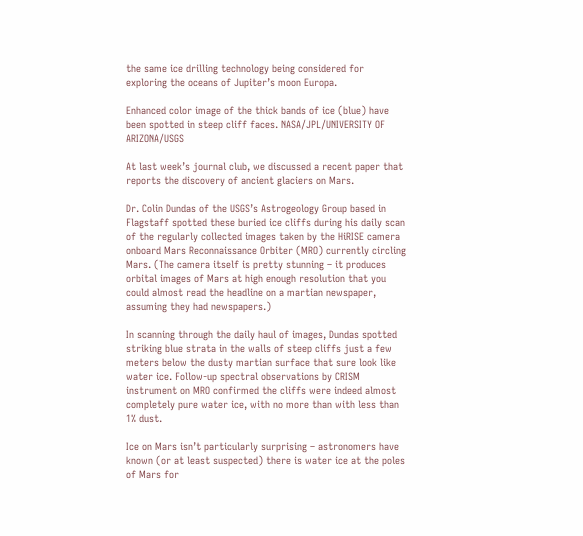the same ice drilling technology being considered for exploring the oceans of Jupiter’s moon Europa.

Enhanced color image of the thick bands of ice (blue) have been spotted in steep cliff faces. NASA/JPL/UNIVERSITY OF ARIZONA/USGS

At last week’s journal club, we discussed a recent paper that reports the discovery of ancient glaciers on Mars.

Dr. Colin Dundas of the USGS’s Astrogeology Group based in Flagstaff spotted these buried ice cliffs during his daily scan of the regularly collected images taken by the HiRISE camera onboard Mars Reconnaissance Orbiter (MRO) currently circling Mars. (The camera itself is pretty stunning – it produces orbital images of Mars at high enough resolution that you could almost read the headline on a martian newspaper, assuming they had newspapers.)

In scanning through the daily haul of images, Dundas spotted striking blue strata in the walls of steep cliffs just a few meters below the dusty martian surface that sure look like water ice. Follow-up spectral observations by CRISM instrument on MRO confirmed the cliffs were indeed almost completely pure water ice, with no more than with less than 1% dust.

Ice on Mars isn’t particularly surprising – astronomers have known (or at least suspected) there is water ice at the poles of Mars for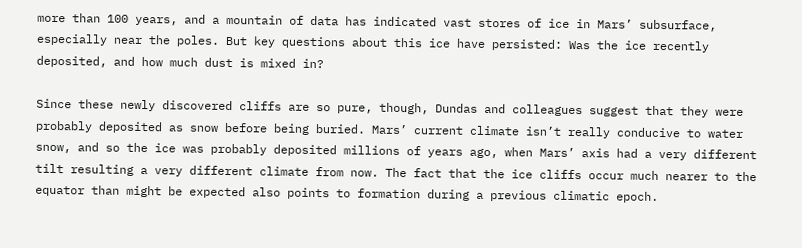more than 100 years, and a mountain of data has indicated vast stores of ice in Mars’ subsurface, especially near the poles. But key questions about this ice have persisted: Was the ice recently deposited, and how much dust is mixed in?

Since these newly discovered cliffs are so pure, though, Dundas and colleagues suggest that they were probably deposited as snow before being buried. Mars’ current climate isn’t really conducive to water snow, and so the ice was probably deposited millions of years ago, when Mars’ axis had a very different tilt resulting a very different climate from now. The fact that the ice cliffs occur much nearer to the equator than might be expected also points to formation during a previous climatic epoch.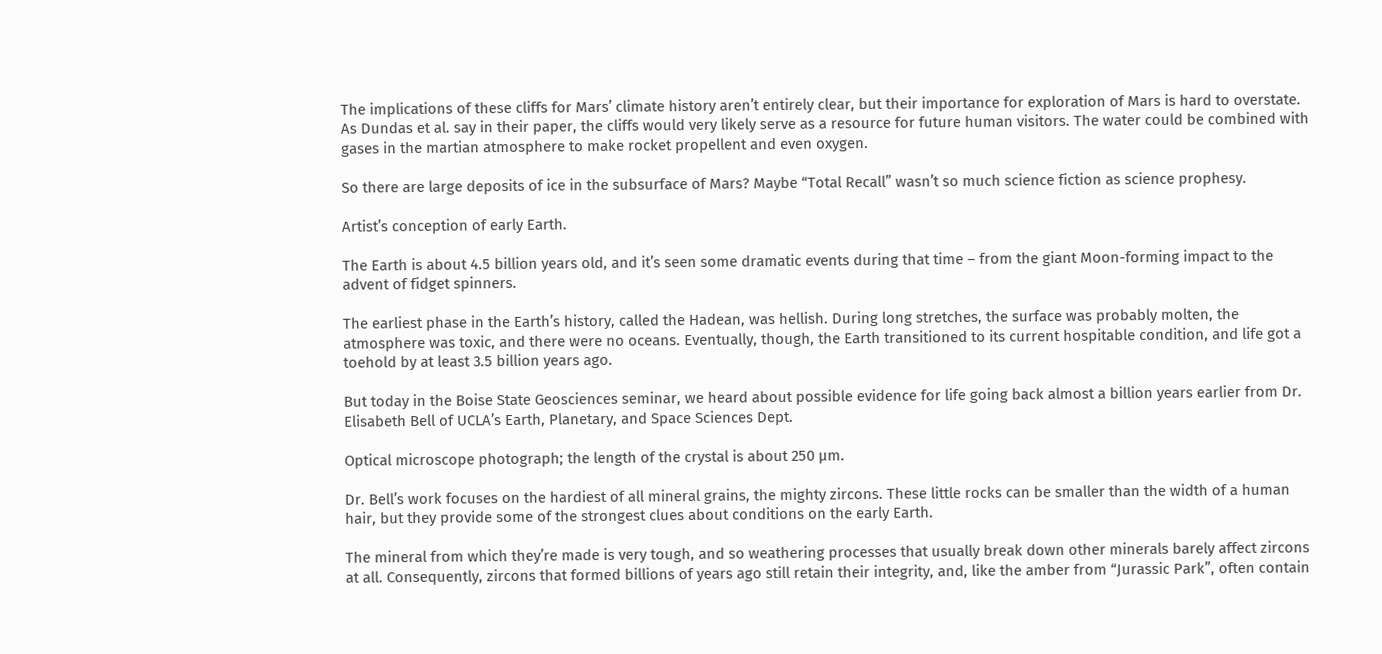The implications of these cliffs for Mars’ climate history aren’t entirely clear, but their importance for exploration of Mars is hard to overstate. As Dundas et al. say in their paper, the cliffs would very likely serve as a resource for future human visitors. The water could be combined with gases in the martian atmosphere to make rocket propellent and even oxygen.

So there are large deposits of ice in the subsurface of Mars? Maybe “Total Recall” wasn’t so much science fiction as science prophesy.

Artist’s conception of early Earth.

The Earth is about 4.5 billion years old, and it’s seen some dramatic events during that time – from the giant Moon-forming impact to the advent of fidget spinners.

The earliest phase in the Earth’s history, called the Hadean, was hellish. During long stretches, the surface was probably molten, the atmosphere was toxic, and there were no oceans. Eventually, though, the Earth transitioned to its current hospitable condition, and life got a toehold by at least 3.5 billion years ago.

But today in the Boise State Geosciences seminar, we heard about possible evidence for life going back almost a billion years earlier from Dr. Elisabeth Bell of UCLA’s Earth, Planetary, and Space Sciences Dept.

Optical microscope photograph; the length of the crystal is about 250 µm.

Dr. Bell’s work focuses on the hardiest of all mineral grains, the mighty zircons. These little rocks can be smaller than the width of a human hair, but they provide some of the strongest clues about conditions on the early Earth.

The mineral from which they’re made is very tough, and so weathering processes that usually break down other minerals barely affect zircons at all. Consequently, zircons that formed billions of years ago still retain their integrity, and, like the amber from “Jurassic Park”, often contain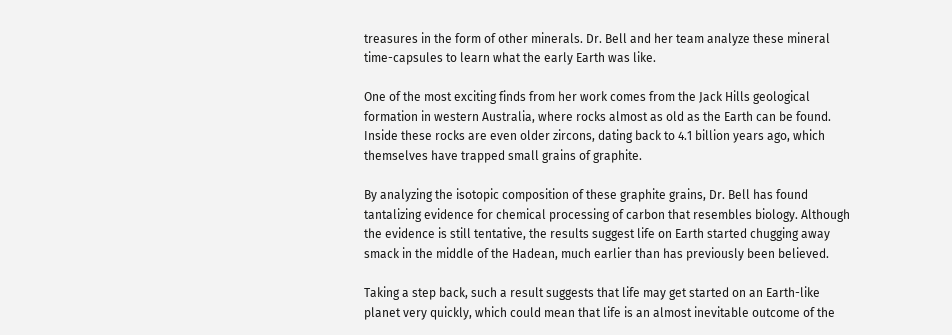treasures in the form of other minerals. Dr. Bell and her team analyze these mineral time-capsules to learn what the early Earth was like.

One of the most exciting finds from her work comes from the Jack Hills geological formation in western Australia, where rocks almost as old as the Earth can be found. Inside these rocks are even older zircons, dating back to 4.1 billion years ago, which themselves have trapped small grains of graphite.

By analyzing the isotopic composition of these graphite grains, Dr. Bell has found tantalizing evidence for chemical processing of carbon that resembles biology. Although the evidence is still tentative, the results suggest life on Earth started chugging away smack in the middle of the Hadean, much earlier than has previously been believed.

Taking a step back, such a result suggests that life may get started on an Earth-like planet very quickly, which could mean that life is an almost inevitable outcome of the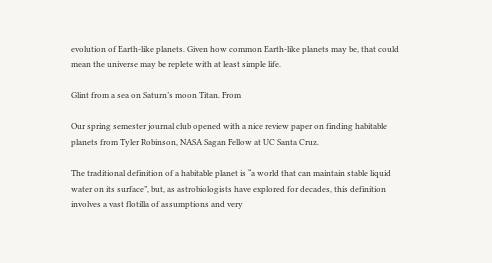evolution of Earth-like planets. Given how common Earth-like planets may be, that could mean the universe may be replete with at least simple life.

Glint from a sea on Saturn’s moon Titan. From

Our spring semester journal club opened with a nice review paper on finding habitable planets from Tyler Robinson, NASA Sagan Fellow at UC Santa Cruz.

The traditional definition of a habitable planet is “a world that can maintain stable liquid water on its surface”, but, as astrobiologists have explored for decades, this definition involves a vast flotilla of assumptions and very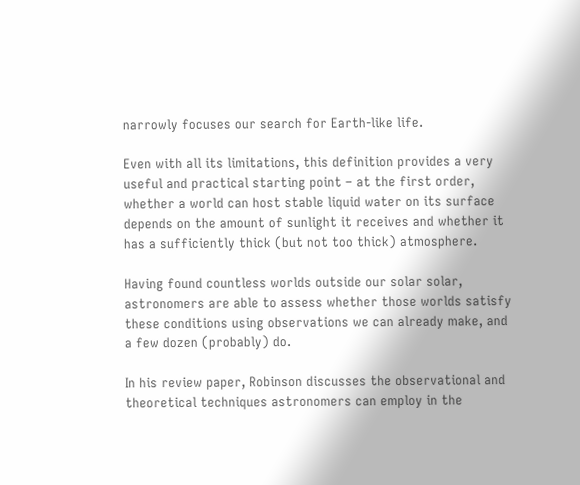narrowly focuses our search for Earth-like life.

Even with all its limitations, this definition provides a very useful and practical starting point – at the first order, whether a world can host stable liquid water on its surface depends on the amount of sunlight it receives and whether it has a sufficiently thick (but not too thick) atmosphere.

Having found countless worlds outside our solar solar, astronomers are able to assess whether those worlds satisfy these conditions using observations we can already make, and a few dozen (probably) do.

In his review paper, Robinson discusses the observational and theoretical techniques astronomers can employ in the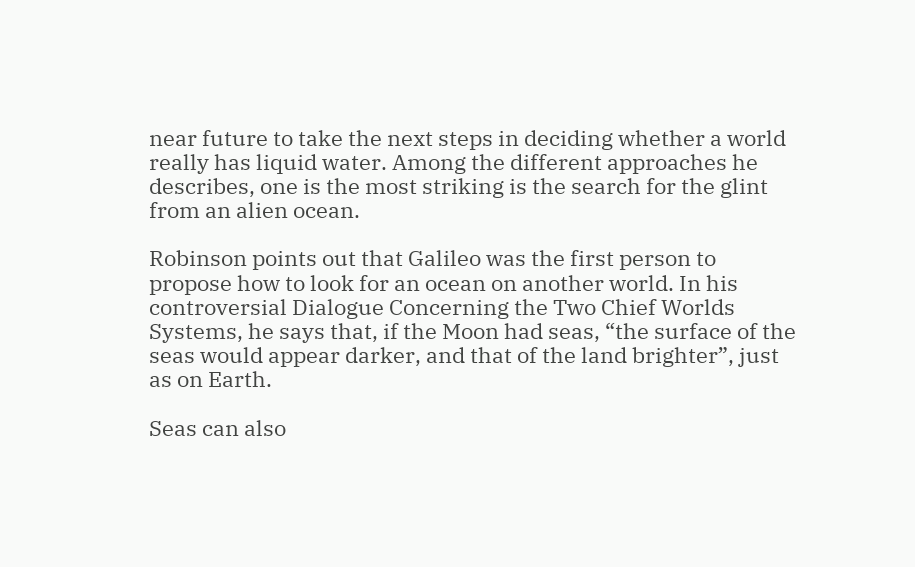near future to take the next steps in deciding whether a world really has liquid water. Among the different approaches he describes, one is the most striking is the search for the glint from an alien ocean.

Robinson points out that Galileo was the first person to propose how to look for an ocean on another world. In his controversial Dialogue Concerning the Two Chief Worlds Systems, he says that, if the Moon had seas, “the surface of the seas would appear darker, and that of the land brighter”, just as on Earth.

Seas can also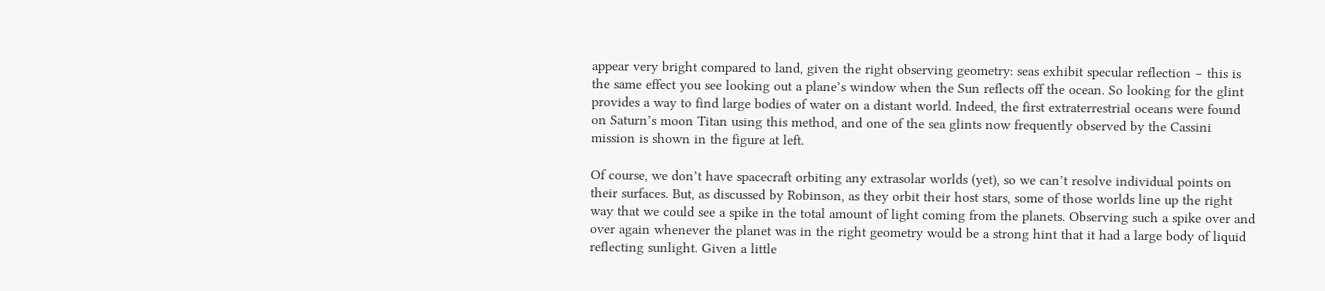appear very bright compared to land, given the right observing geometry: seas exhibit specular reflection – this is the same effect you see looking out a plane’s window when the Sun reflects off the ocean. So looking for the glint provides a way to find large bodies of water on a distant world. Indeed, the first extraterrestrial oceans were found on Saturn’s moon Titan using this method, and one of the sea glints now frequently observed by the Cassini mission is shown in the figure at left.

Of course, we don’t have spacecraft orbiting any extrasolar worlds (yet), so we can’t resolve individual points on their surfaces. But, as discussed by Robinson, as they orbit their host stars, some of those worlds line up the right way that we could see a spike in the total amount of light coming from the planets. Observing such a spike over and over again whenever the planet was in the right geometry would be a strong hint that it had a large body of liquid reflecting sunlight. Given a little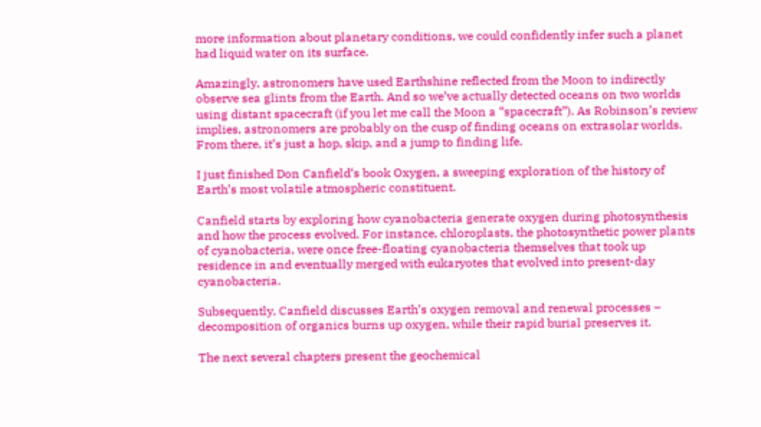more information about planetary conditions, we could confidently infer such a planet had liquid water on its surface.

Amazingly, astronomers have used Earthshine reflected from the Moon to indirectly observe sea glints from the Earth. And so we’ve actually detected oceans on two worlds using distant spacecraft (if you let me call the Moon a “spacecraft”). As Robinson’s review implies, astronomers are probably on the cusp of finding oceans on extrasolar worlds. From there, it’s just a hop, skip, and a jump to finding life.

I just finished Don Canfield‘s book Oxygen, a sweeping exploration of the history of Earth’s most volatile atmospheric constituent.

Canfield starts by exploring how cyanobacteria generate oxygen during photosynthesis and how the process evolved. For instance, chloroplasts, the photosynthetic power plants of cyanobacteria, were once free-floating cyanobacteria themselves that took up residence in and eventually merged with eukaryotes that evolved into present-day cyanobacteria.

Subsequently, Canfield discusses Earth’s oxygen removal and renewal processes – decomposition of organics burns up oxygen, while their rapid burial preserves it.

The next several chapters present the geochemical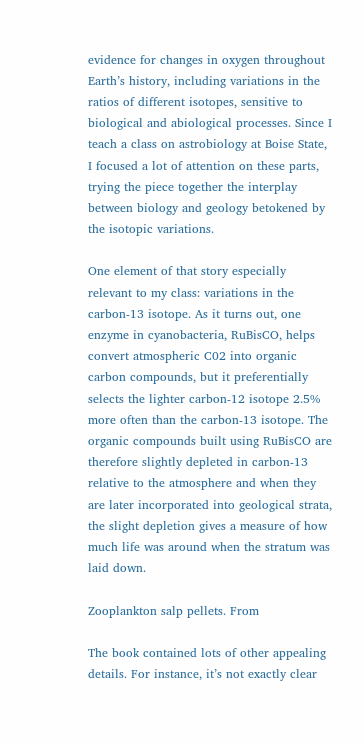evidence for changes in oxygen throughout Earth’s history, including variations in the ratios of different isotopes, sensitive to biological and abiological processes. Since I teach a class on astrobiology at Boise State, I focused a lot of attention on these parts, trying the piece together the interplay between biology and geology betokened by the isotopic variations.

One element of that story especially relevant to my class: variations in the carbon-13 isotope. As it turns out, one enzyme in cyanobacteria, RuBisCO, helps convert atmospheric C02 into organic carbon compounds, but it preferentially selects the lighter carbon-12 isotope 2.5% more often than the carbon-13 isotope. The organic compounds built using RuBisCO are therefore slightly depleted in carbon-13 relative to the atmosphere and when they are later incorporated into geological strata, the slight depletion gives a measure of how much life was around when the stratum was laid down.

Zooplankton salp pellets. From

The book contained lots of other appealing details. For instance, it’s not exactly clear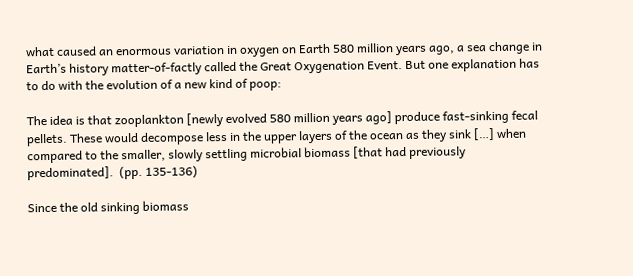what caused an enormous variation in oxygen on Earth 580 million years ago, a sea change in Earth’s history matter-of-factly called the Great Oxygenation Event. But one explanation has to do with the evolution of a new kind of poop:

The idea is that zooplankton [newly evolved 580 million years ago] produce fast-sinking fecal pellets. These would decompose less in the upper layers of the ocean as they sink […] when compared to the smaller, slowly settling microbial biomass [that had previously predominated].  (pp. 135-136)

Since the old sinking biomass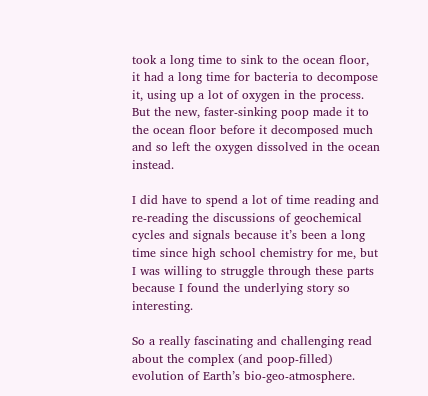took a long time to sink to the ocean floor, it had a long time for bacteria to decompose it, using up a lot of oxygen in the process. But the new, faster-sinking poop made it to the ocean floor before it decomposed much and so left the oxygen dissolved in the ocean instead.

I did have to spend a lot of time reading and re-reading the discussions of geochemical cycles and signals because it’s been a long time since high school chemistry for me, but I was willing to struggle through these parts because I found the underlying story so interesting.

So a really fascinating and challenging read about the complex (and poop-filled) evolution of Earth’s bio-geo-atmosphere.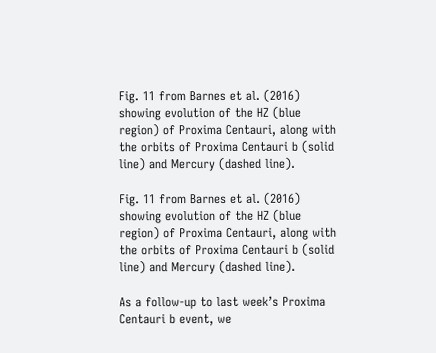Fig. 11 from Barnes et al. (2016) showing evolution of the HZ (blue region) of Proxima Centauri, along with the orbits of Proxima Centauri b (solid line) and Mercury (dashed line).

Fig. 11 from Barnes et al. (2016) showing evolution of the HZ (blue region) of Proxima Centauri, along with the orbits of Proxima Centauri b (solid line) and Mercury (dashed line).

As a follow-up to last week’s Proxima Centauri b event, we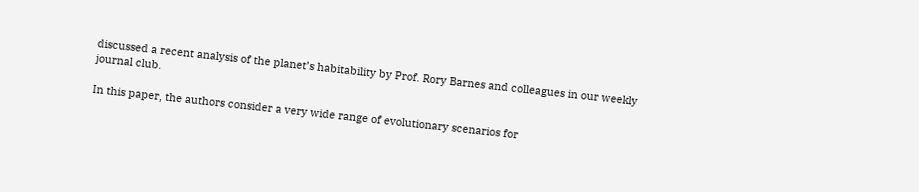discussed a recent analysis of the planet’s habitability by Prof. Rory Barnes and colleagues in our weekly journal club.

In this paper, the authors consider a very wide range of evolutionary scenarios for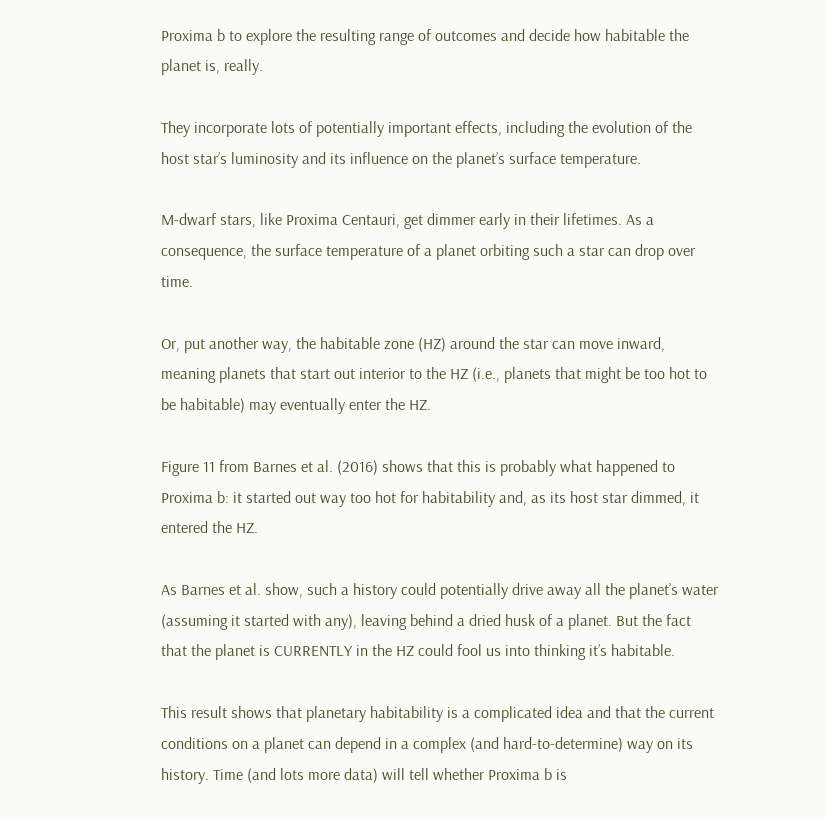Proxima b to explore the resulting range of outcomes and decide how habitable the planet is, really.

They incorporate lots of potentially important effects, including the evolution of the host star’s luminosity and its influence on the planet’s surface temperature.

M-dwarf stars, like Proxima Centauri, get dimmer early in their lifetimes. As a consequence, the surface temperature of a planet orbiting such a star can drop over time.

Or, put another way, the habitable zone (HZ) around the star can move inward, meaning planets that start out interior to the HZ (i.e., planets that might be too hot to be habitable) may eventually enter the HZ.

Figure 11 from Barnes et al. (2016) shows that this is probably what happened to Proxima b: it started out way too hot for habitability and, as its host star dimmed, it entered the HZ.

As Barnes et al. show, such a history could potentially drive away all the planet’s water (assuming it started with any), leaving behind a dried husk of a planet. But the fact that the planet is CURRENTLY in the HZ could fool us into thinking it’s habitable.

This result shows that planetary habitability is a complicated idea and that the current conditions on a planet can depend in a complex (and hard-to-determine) way on its history. Time (and lots more data) will tell whether Proxima b is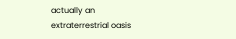actually an extraterrestrial oasis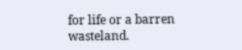for life or a barren wasteland.